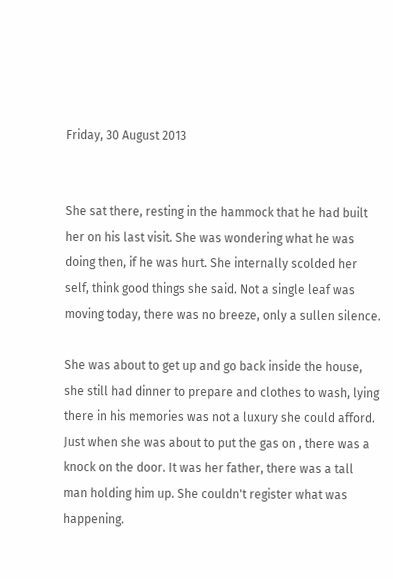Friday, 30 August 2013


She sat there, resting in the hammock that he had built her on his last visit. She was wondering what he was doing then, if he was hurt. She internally scolded her self, think good things she said. Not a single leaf was moving today, there was no breeze, only a sullen silence.

She was about to get up and go back inside the house, she still had dinner to prepare and clothes to wash, lying there in his memories was not a luxury she could afford. Just when she was about to put the gas on , there was a knock on the door. It was her father, there was a tall man holding him up. She couldn't register what was happening.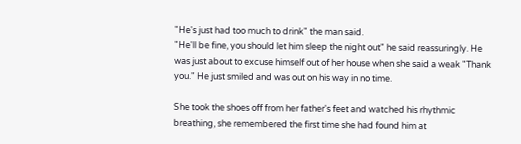"He's just had too much to drink" the man said.
"He'll be fine, you should let him sleep the night out" he said reassuringly. He was just about to excuse himself out of her house when she said a weak "Thank you." He just smiled and was out on his way in no time.

She took the shoes off from her father's feet and watched his rhythmic breathing, she remembered the first time she had found him at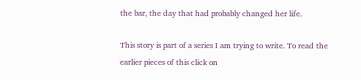the bar, the day that had probably changed her life.

This story is part of a series I am trying to write. To read the earlier pieces of this click on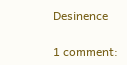Desinence

1 comment: